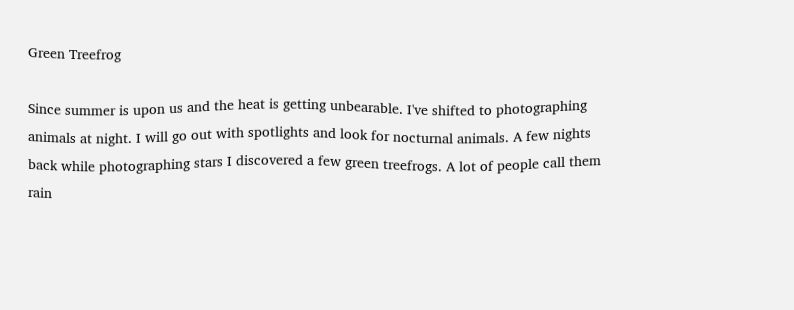Green Treefrog

Since summer is upon us and the heat is getting unbearable. I've shifted to photographing animals at night. I will go out with spotlights and look for nocturnal animals. A few nights back while photographing stars I discovered a few green treefrogs. A lot of people call them rain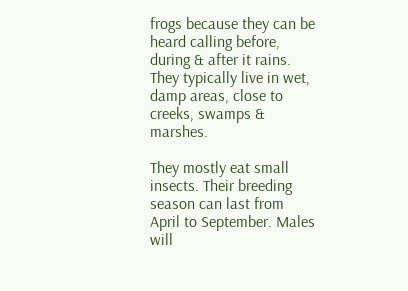frogs because they can be heard calling before, during & after it rains. They typically live in wet, damp areas, close to creeks, swamps & marshes.

They mostly eat small insects. Their breeding season can last from April to September. Males will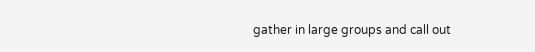gather in large groups and call out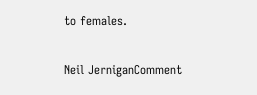to females.

Neil JerniganComment